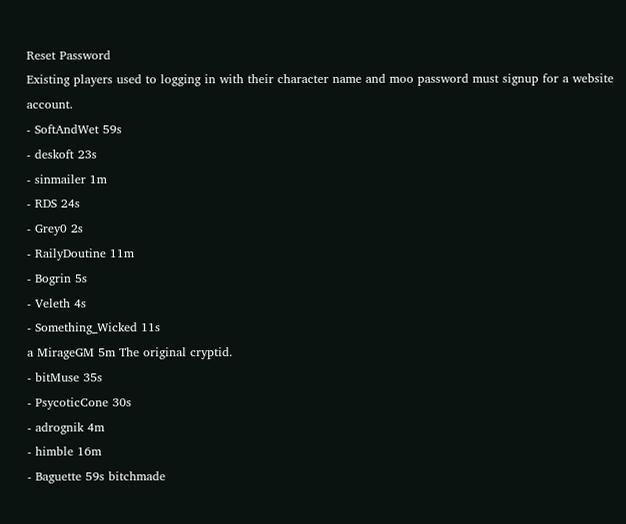Reset Password
Existing players used to logging in with their character name and moo password must signup for a website account.
- SoftAndWet 59s
- deskoft 23s
- sinmailer 1m
- RDS 24s
- Grey0 2s
- RailyDoutine 11m
- Bogrin 5s
- Veleth 4s
- Something_Wicked 11s
a MirageGM 5m The original cryptid.
- bitMuse 35s
- PsycoticCone 30s
- adrognik 4m
- himble 16m
- Baguette 59s bitchmade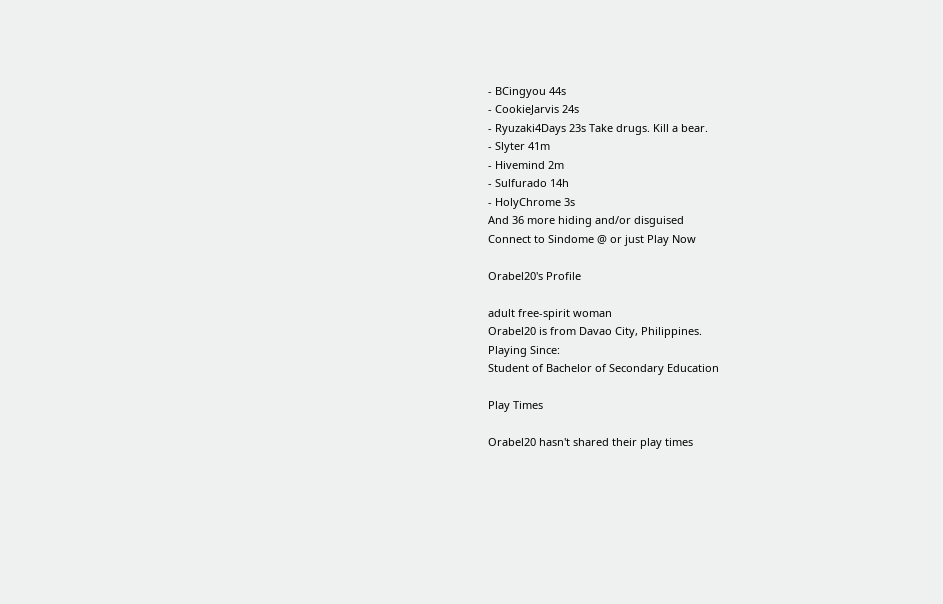- BCingyou 44s
- CookieJarvis 24s
- Ryuzaki4Days 23s Take drugs. Kill a bear.
- Slyter 41m
- Hivemind 2m
- Sulfurado 14h
- HolyChrome 3s
And 36 more hiding and/or disguised
Connect to Sindome @ or just Play Now

Orabel20's Profile

adult free-spirit woman
Orabel20 is from Davao City, Philippines.
Playing Since:
Student of Bachelor of Secondary Education

Play Times

Orabel20 hasn't shared their play times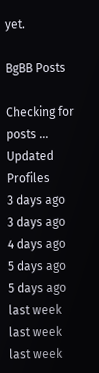yet.

BgBB Posts

Checking for posts ...
Updated Profiles
3 days ago
3 days ago
4 days ago
5 days ago
5 days ago
last week
last week
last week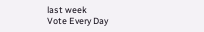last week
Vote Every Day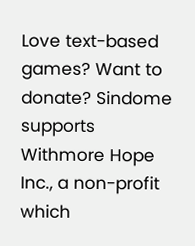Love text-based games? Want to donate? Sindome supports Withmore Hope Inc., a non-profit which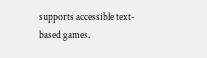supports accessible text-based games.